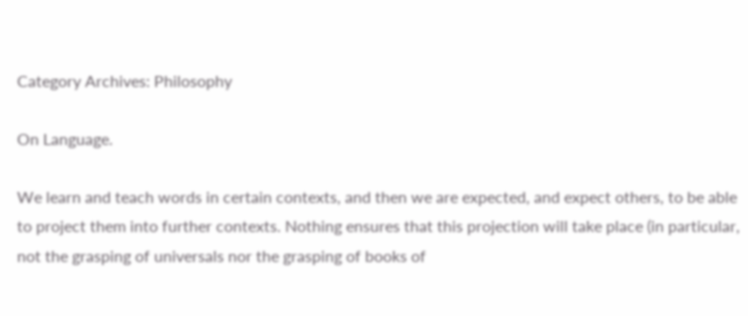Category Archives: Philosophy

On Language.

We learn and teach words in certain contexts, and then we are expected, and expect others, to be able to project them into further contexts. Nothing ensures that this projection will take place (in particular, not the grasping of universals nor the grasping of books of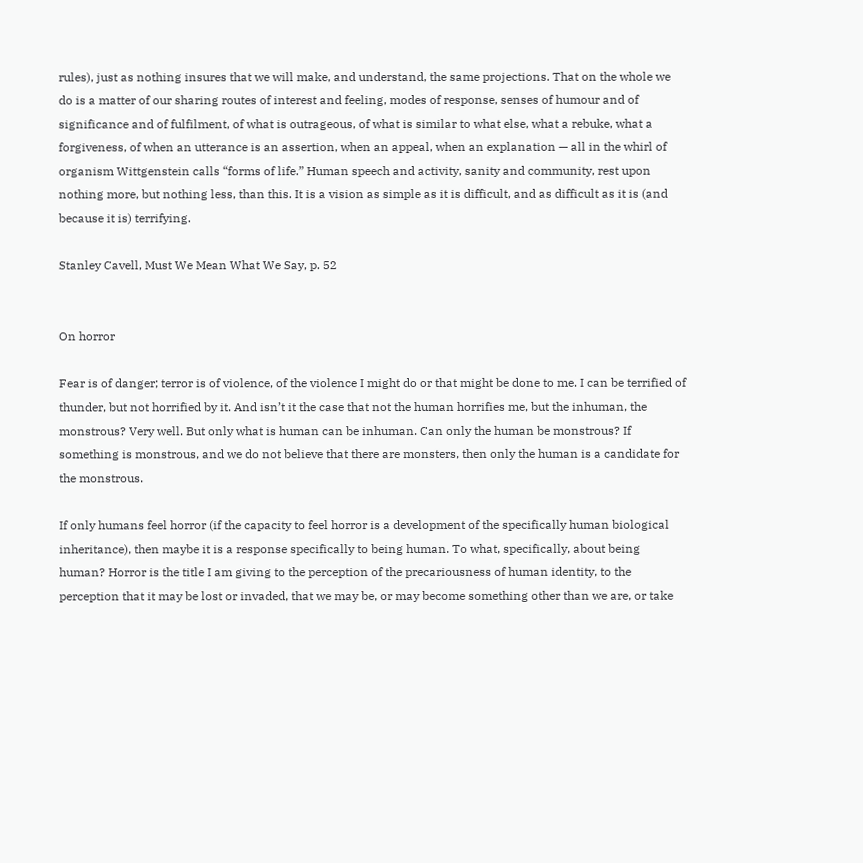rules), just as nothing insures that we will make, and understand, the same projections. That on the whole we do is a matter of our sharing routes of interest and feeling, modes of response, senses of humour and of significance and of fulfilment, of what is outrageous, of what is similar to what else, what a rebuke, what a forgiveness, of when an utterance is an assertion, when an appeal, when an explanation — all in the whirl of organism Wittgenstein calls “forms of life.” Human speech and activity, sanity and community, rest upon nothing more, but nothing less, than this. It is a vision as simple as it is difficult, and as difficult as it is (and because it is) terrifying.

Stanley Cavell, Must We Mean What We Say, p. 52


On horror

Fear is of danger; terror is of violence, of the violence I might do or that might be done to me. I can be terrified of thunder, but not horrified by it. And isn’t it the case that not the human horrifies me, but the inhuman, the monstrous? Very well. But only what is human can be inhuman. Can only the human be monstrous? If something is monstrous, and we do not believe that there are monsters, then only the human is a candidate for the monstrous.

If only humans feel horror (if the capacity to feel horror is a development of the specifically human biological inheritance), then maybe it is a response specifically to being human. To what, specifically, about being human? Horror is the title I am giving to the perception of the precariousness of human identity, to the perception that it may be lost or invaded, that we may be, or may become something other than we are, or take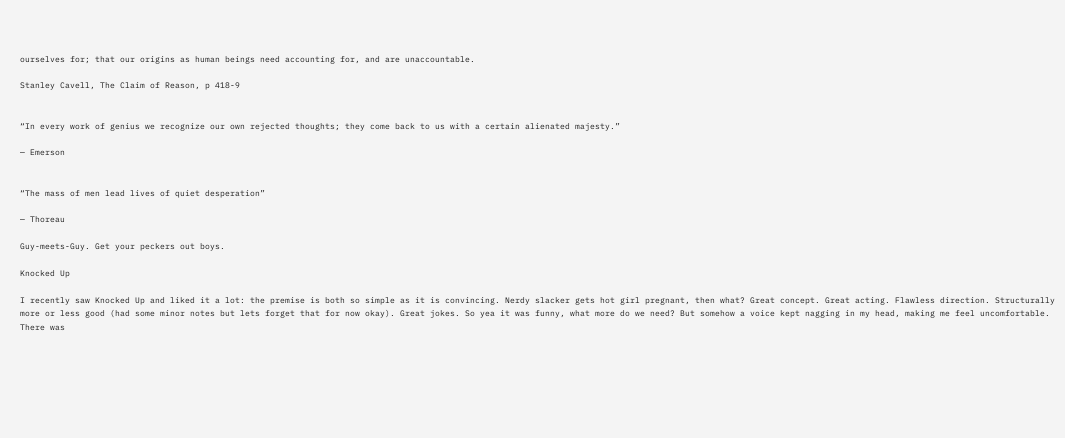ourselves for; that our origins as human beings need accounting for, and are unaccountable.

Stanley Cavell, The Claim of Reason, p 418-9


“In every work of genius we recognize our own rejected thoughts; they come back to us with a certain alienated majesty.”

— Emerson


“The mass of men lead lives of quiet desperation”

— Thoreau

Guy-meets-Guy. Get your peckers out boys.

Knocked Up

I recently saw Knocked Up and liked it a lot: the premise is both so simple as it is convincing. Nerdy slacker gets hot girl pregnant, then what? Great concept. Great acting. Flawless direction. Structurally more or less good (had some minor notes but lets forget that for now okay). Great jokes. So yea it was funny, what more do we need? But somehow a voice kept nagging in my head, making me feel uncomfortable. There was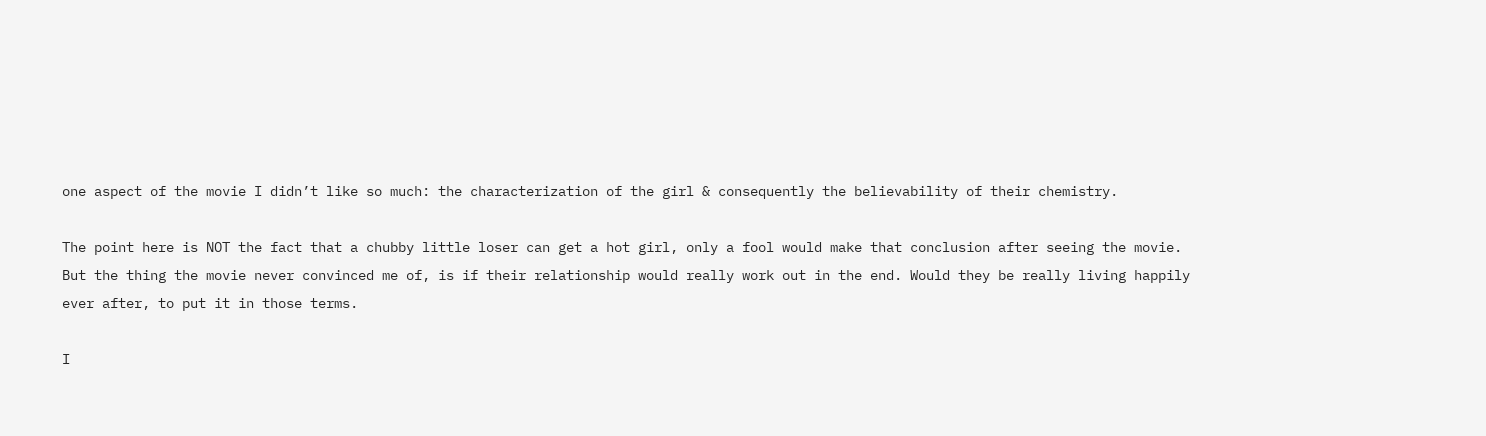one aspect of the movie I didn’t like so much: the characterization of the girl & consequently the believability of their chemistry.

The point here is NOT the fact that a chubby little loser can get a hot girl, only a fool would make that conclusion after seeing the movie. But the thing the movie never convinced me of, is if their relationship would really work out in the end. Would they be really living happily ever after, to put it in those terms.

I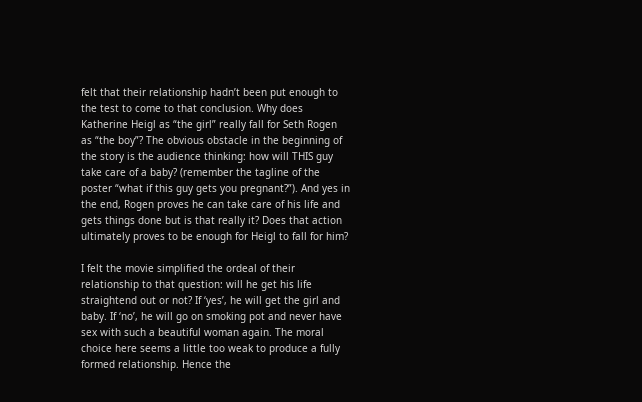felt that their relationship hadn’t been put enough to the test to come to that conclusion. Why does Katherine Heigl as “the girl” really fall for Seth Rogen as “the boy”? The obvious obstacle in the beginning of the story is the audience thinking: how will THIS guy take care of a baby? (remember the tagline of the poster “what if this guy gets you pregnant?”). And yes in the end, Rogen proves he can take care of his life and gets things done but is that really it? Does that action ultimately proves to be enough for Heigl to fall for him?

I felt the movie simplified the ordeal of their relationship to that question: will he get his life straightend out or not? If ‘yes’, he will get the girl and baby. If ‘no’, he will go on smoking pot and never have sex with such a beautiful woman again. The moral choice here seems a little too weak to produce a fully formed relationship. Hence the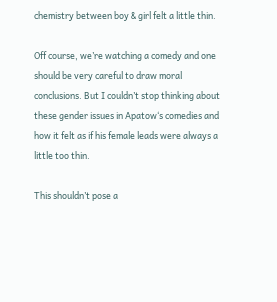chemistry between boy & girl felt a little thin.

Off course, we’re watching a comedy and one should be very careful to draw moral conclusions. But I couldn’t stop thinking about these gender issues in Apatow‘s comedies and how it felt as if his female leads were always a little too thin.

This shouldn’t pose a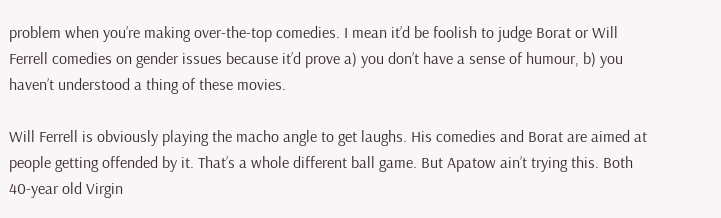problem when you’re making over-the-top comedies. I mean it’d be foolish to judge Borat or Will Ferrell comedies on gender issues because it’d prove a) you don’t have a sense of humour, b) you haven’t understood a thing of these movies.

Will Ferrell is obviously playing the macho angle to get laughs. His comedies and Borat are aimed at people getting offended by it. That’s a whole different ball game. But Apatow ain’t trying this. Both 40-year old Virgin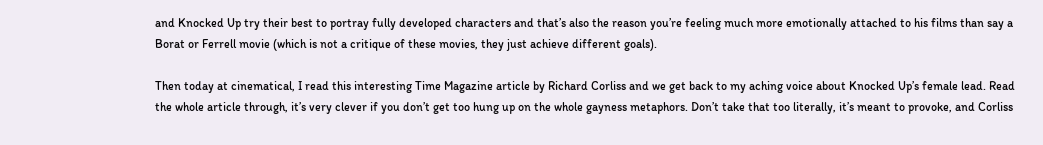and Knocked Up try their best to portray fully developed characters and that’s also the reason you’re feeling much more emotionally attached to his films than say a Borat or Ferrell movie (which is not a critique of these movies, they just achieve different goals).

Then today at cinematical, I read this interesting Time Magazine article by Richard Corliss and we get back to my aching voice about Knocked Up’s female lead. Read the whole article through, it’s very clever if you don’t get too hung up on the whole gayness metaphors. Don’t take that too literally, it’s meant to provoke, and Corliss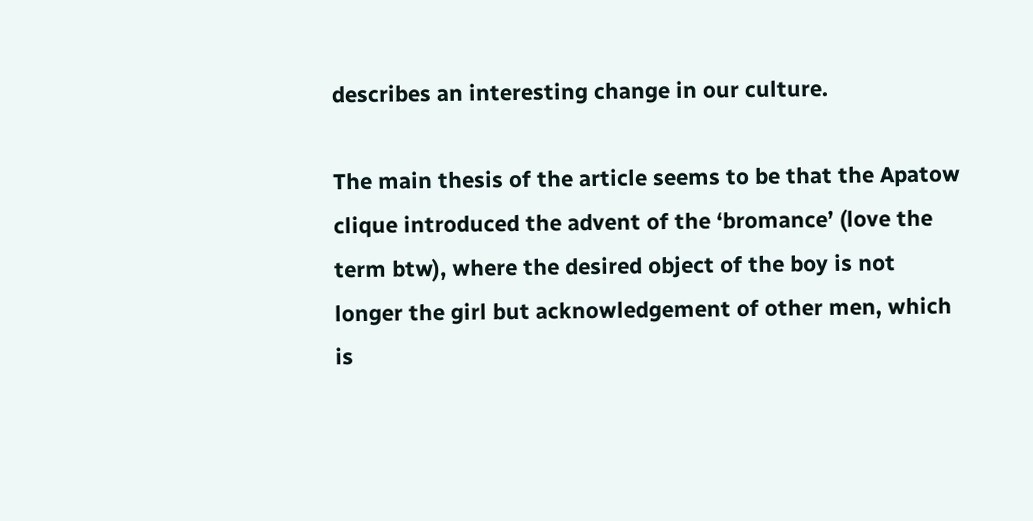describes an interesting change in our culture.

The main thesis of the article seems to be that the Apatow clique introduced the advent of the ‘bromance’ (love the term btw), where the desired object of the boy is not longer the girl but acknowledgement of other men, which is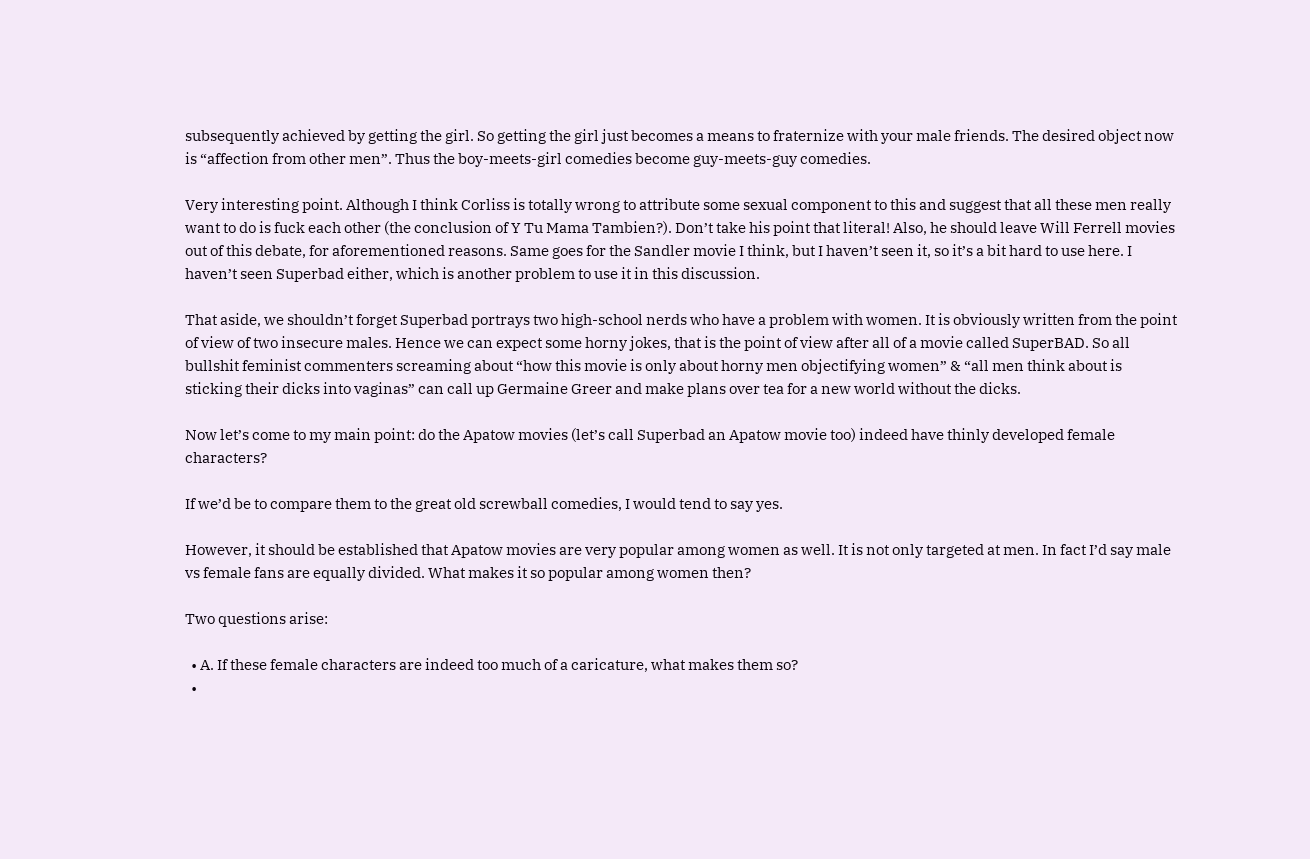subsequently achieved by getting the girl. So getting the girl just becomes a means to fraternize with your male friends. The desired object now is “affection from other men”. Thus the boy-meets-girl comedies become guy-meets-guy comedies.

Very interesting point. Although I think Corliss is totally wrong to attribute some sexual component to this and suggest that all these men really want to do is fuck each other (the conclusion of Y Tu Mama Tambien?). Don’t take his point that literal! Also, he should leave Will Ferrell movies out of this debate, for aforementioned reasons. Same goes for the Sandler movie I think, but I haven’t seen it, so it’s a bit hard to use here. I haven’t seen Superbad either, which is another problem to use it in this discussion.

That aside, we shouldn’t forget Superbad portrays two high-school nerds who have a problem with women. It is obviously written from the point of view of two insecure males. Hence we can expect some horny jokes, that is the point of view after all of a movie called SuperBAD. So all bullshit feminist commenters screaming about “how this movie is only about horny men objectifying women” & “all men think about is sticking their dicks into vaginas” can call up Germaine Greer and make plans over tea for a new world without the dicks.

Now let’s come to my main point: do the Apatow movies (let’s call Superbad an Apatow movie too) indeed have thinly developed female characters?

If we’d be to compare them to the great old screwball comedies, I would tend to say yes.

However, it should be established that Apatow movies are very popular among women as well. It is not only targeted at men. In fact I’d say male vs female fans are equally divided. What makes it so popular among women then?

Two questions arise:

  • A. If these female characters are indeed too much of a caricature, what makes them so?
  •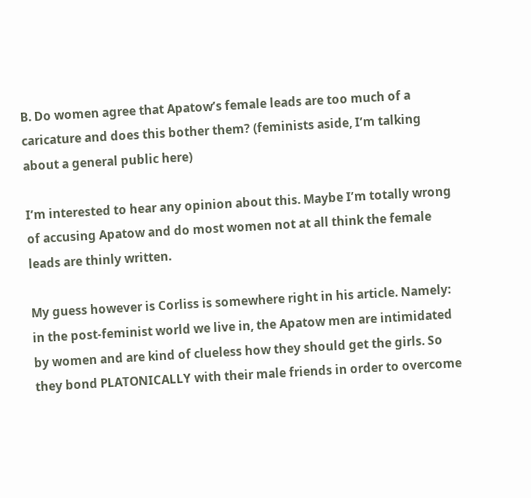B. Do women agree that Apatow’s female leads are too much of a caricature and does this bother them? (feminists aside, I’m talking about a general public here)

I’m interested to hear any opinion about this. Maybe I’m totally wrong of accusing Apatow and do most women not at all think the female leads are thinly written.

My guess however is Corliss is somewhere right in his article. Namely: in the post-feminist world we live in, the Apatow men are intimidated by women and are kind of clueless how they should get the girls. So they bond PLATONICALLY with their male friends in order to overcome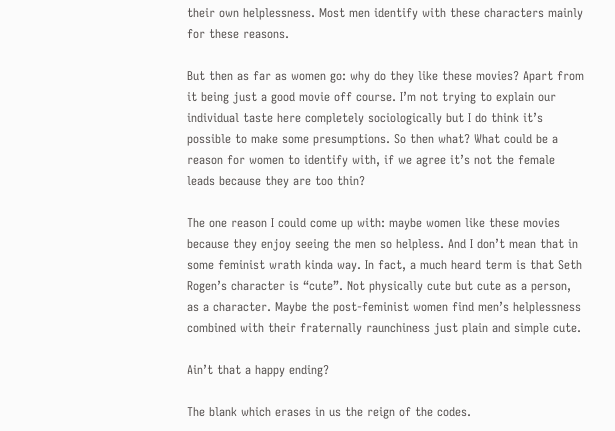their own helplessness. Most men identify with these characters mainly for these reasons.

But then as far as women go: why do they like these movies? Apart from it being just a good movie off course. I’m not trying to explain our individual taste here completely sociologically but I do think it’s possible to make some presumptions. So then what? What could be a reason for women to identify with, if we agree it’s not the female leads because they are too thin?

The one reason I could come up with: maybe women like these movies because they enjoy seeing the men so helpless. And I don’t mean that in some feminist wrath kinda way. In fact, a much heard term is that Seth Rogen’s character is “cute”. Not physically cute but cute as a person, as a character. Maybe the post-feminist women find men’s helplessness combined with their fraternally raunchiness just plain and simple cute.

Ain’t that a happy ending?

The blank which erases in us the reign of the codes.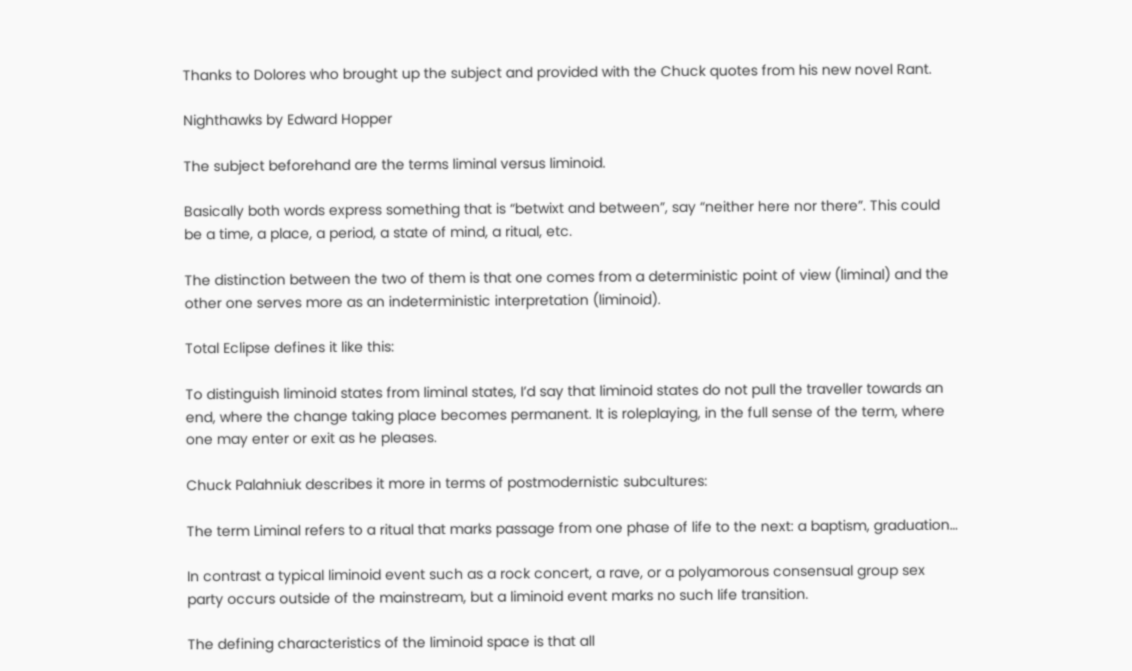Thanks to Dolores who brought up the subject and provided with the Chuck quotes from his new novel Rant.

Nighthawks by Edward Hopper

The subject beforehand are the terms liminal versus liminoid.

Basically both words express something that is “betwixt and between”, say “neither here nor there”. This could be a time, a place, a period, a state of mind, a ritual, etc.

The distinction between the two of them is that one comes from a deterministic point of view (liminal) and the other one serves more as an indeterministic interpretation (liminoid).

Total Eclipse defines it like this:

To distinguish liminoid states from liminal states, I’d say that liminoid states do not pull the traveller towards an end, where the change taking place becomes permanent. It is roleplaying, in the full sense of the term, where one may enter or exit as he pleases.

Chuck Palahniuk describes it more in terms of postmodernistic subcultures:

The term Liminal refers to a ritual that marks passage from one phase of life to the next: a baptism, graduation…

In contrast a typical liminoid event such as a rock concert, a rave, or a polyamorous consensual group sex party occurs outside of the mainstream, but a liminoid event marks no such life transition.

The defining characteristics of the liminoid space is that all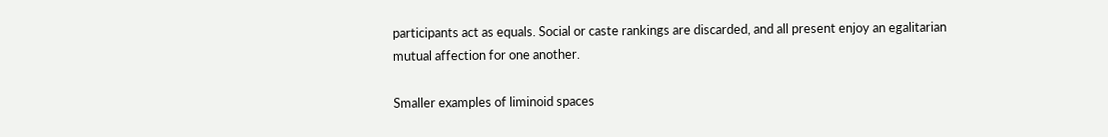participants act as equals. Social or caste rankings are discarded, and all present enjoy an egalitarian mutual affection for one another.

Smaller examples of liminoid spaces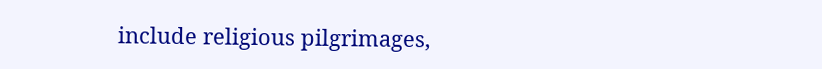include religious pilgrimages,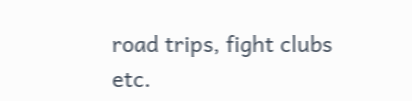road trips, fight clubs etc.